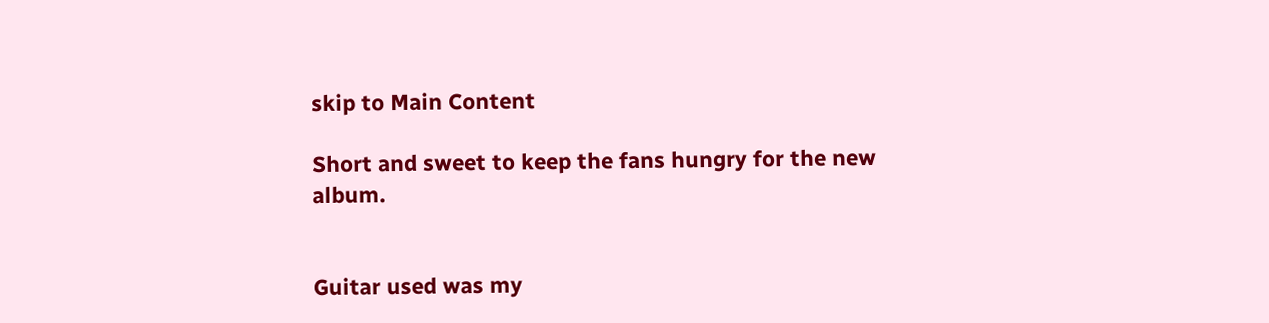skip to Main Content

Short and sweet to keep the fans hungry for the new album.


Guitar used was my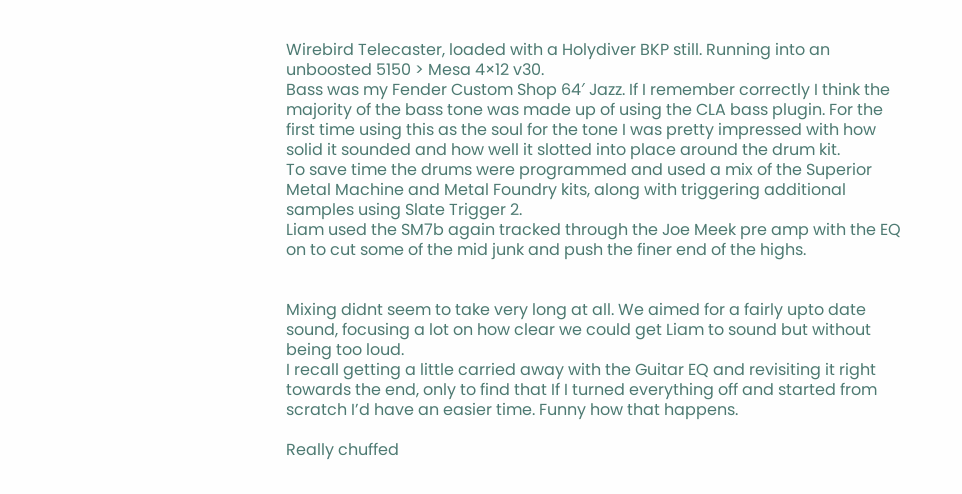Wirebird Telecaster, loaded with a Holydiver BKP still. Running into an unboosted 5150 > Mesa 4×12 v30.
Bass was my Fender Custom Shop 64′ Jazz. If I remember correctly I think the majority of the bass tone was made up of using the CLA bass plugin. For the first time using this as the soul for the tone I was pretty impressed with how solid it sounded and how well it slotted into place around the drum kit.
To save time the drums were programmed and used a mix of the Superior Metal Machine and Metal Foundry kits, along with triggering additional samples using Slate Trigger 2.
Liam used the SM7b again tracked through the Joe Meek pre amp with the EQ on to cut some of the mid junk and push the finer end of the highs.


Mixing didnt seem to take very long at all. We aimed for a fairly upto date sound, focusing a lot on how clear we could get Liam to sound but without being too loud.
I recall getting a little carried away with the Guitar EQ and revisiting it right towards the end, only to find that If I turned everything off and started from scratch I’d have an easier time. Funny how that happens.

Really chuffed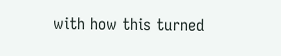with how this turned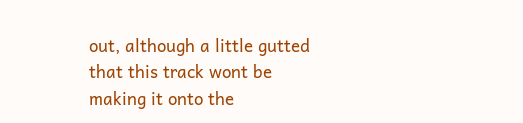out, although a little gutted that this track wont be making it onto the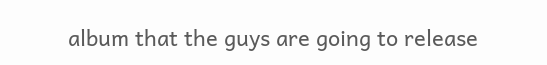album that the guys are going to release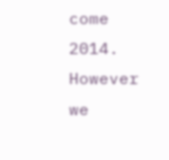come 2014. However we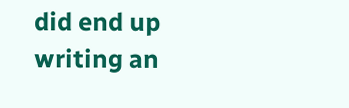did end up writing an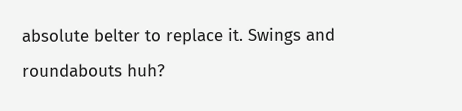absolute belter to replace it. Swings and roundabouts huh?